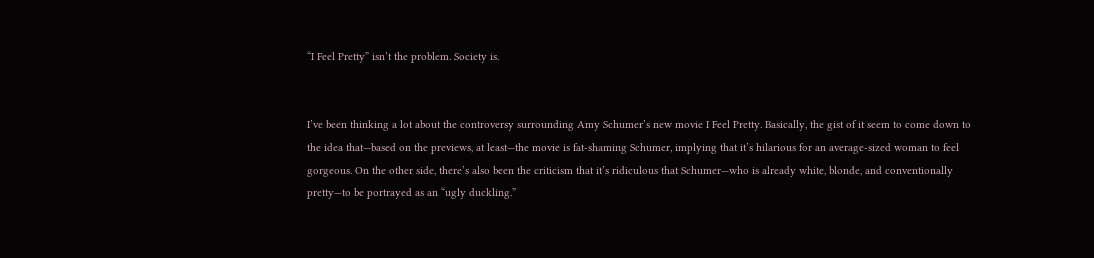“I Feel Pretty” isn’t the problem. Society is.


I’ve been thinking a lot about the controversy surrounding Amy Schumer’s new movie I Feel Pretty. Basically, the gist of it seem to come down to the idea that—based on the previews, at least—the movie is fat-shaming Schumer, implying that it’s hilarious for an average-sized woman to feel gorgeous. On the other side, there’s also been the criticism that it’s ridiculous that Schumer—who is already white, blonde, and conventionally pretty—to be portrayed as an “ugly duckling.”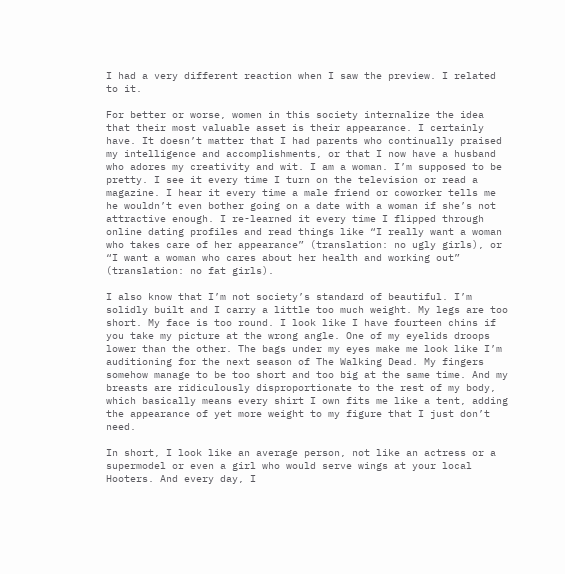I had a very different reaction when I saw the preview. I related to it.

For better or worse, women in this society internalize the idea that their most valuable asset is their appearance. I certainly have. It doesn’t matter that I had parents who continually praised my intelligence and accomplishments, or that I now have a husband who adores my creativity and wit. I am a woman. I’m supposed to be pretty. I see it every time I turn on the television or read a magazine. I hear it every time a male friend or coworker tells me he wouldn’t even bother going on a date with a woman if she’s not attractive enough. I re-learned it every time I flipped through online dating profiles and read things like “I really want a woman who takes care of her appearance” (translation: no ugly girls), or “I want a woman who cares about her health and working out” (translation: no fat girls).

I also know that I’m not society’s standard of beautiful. I’m solidly built and I carry a little too much weight. My legs are too short. My face is too round. I look like I have fourteen chins if you take my picture at the wrong angle. One of my eyelids droops lower than the other. The bags under my eyes make me look like I’m auditioning for the next season of The Walking Dead. My fingers somehow manage to be too short and too big at the same time. And my breasts are ridiculously disproportionate to the rest of my body, which basically means every shirt I own fits me like a tent, adding the appearance of yet more weight to my figure that I just don’t need.

In short, I look like an average person, not like an actress or a supermodel or even a girl who would serve wings at your local Hooters. And every day, I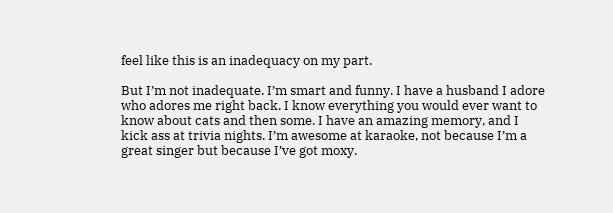feel like this is an inadequacy on my part.

But I’m not inadequate. I’m smart and funny. I have a husband I adore who adores me right back. I know everything you would ever want to know about cats and then some. I have an amazing memory, and I kick ass at trivia nights. I’m awesome at karaoke, not because I’m a great singer but because I’ve got moxy.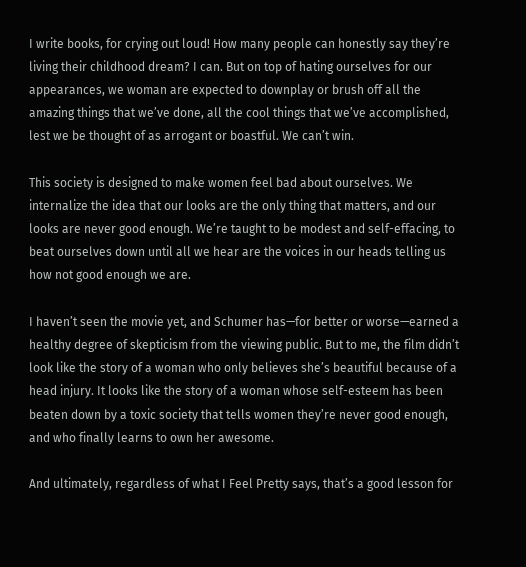I write books, for crying out loud! How many people can honestly say they’re living their childhood dream? I can. But on top of hating ourselves for our appearances, we woman are expected to downplay or brush off all the amazing things that we’ve done, all the cool things that we’ve accomplished, lest we be thought of as arrogant or boastful. We can’t win.

This society is designed to make women feel bad about ourselves. We internalize the idea that our looks are the only thing that matters, and our looks are never good enough. We’re taught to be modest and self-effacing, to beat ourselves down until all we hear are the voices in our heads telling us how not good enough we are.

I haven’t seen the movie yet, and Schumer has—for better or worse—earned a healthy degree of skepticism from the viewing public. But to me, the film didn’t look like the story of a woman who only believes she’s beautiful because of a head injury. It looks like the story of a woman whose self-esteem has been beaten down by a toxic society that tells women they’re never good enough, and who finally learns to own her awesome.

And ultimately, regardless of what I Feel Pretty says, that’s a good lesson for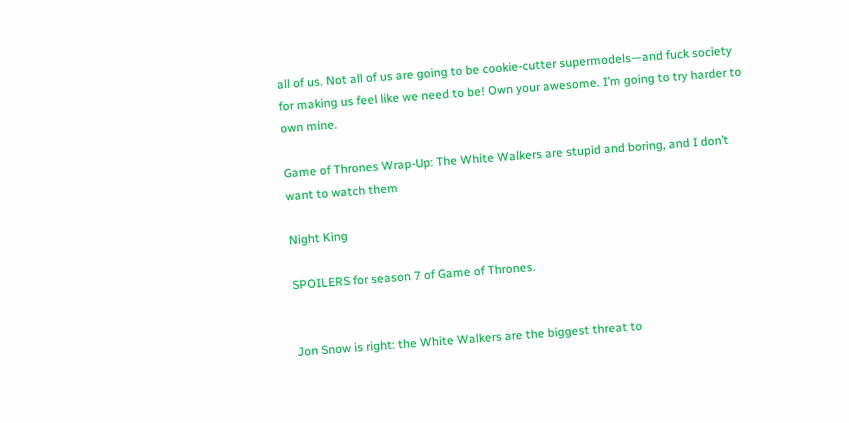all of us. Not all of us are going to be cookie-cutter supermodels—and fuck society for making us feel like we need to be! Own your awesome. I’m going to try harder to own mine.

Game of Thrones Wrap-Up: The White Walkers are stupid and boring, and I don’t want to watch them

Night King

SPOILERS for season 7 of Game of Thrones.


Jon Snow is right: the White Walkers are the biggest threat to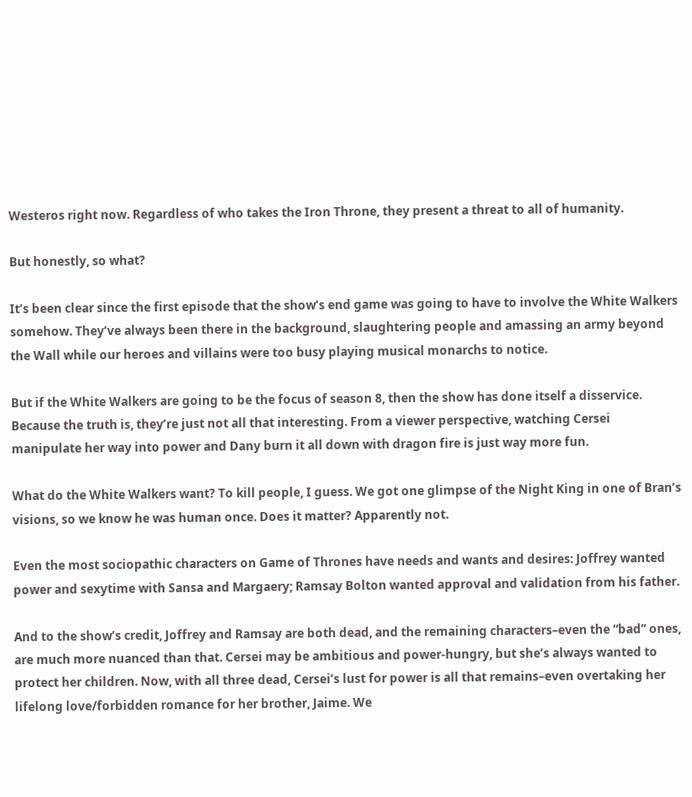Westeros right now. Regardless of who takes the Iron Throne, they present a threat to all of humanity.

But honestly, so what?

It’s been clear since the first episode that the show’s end game was going to have to involve the White Walkers somehow. They’ve always been there in the background, slaughtering people and amassing an army beyond the Wall while our heroes and villains were too busy playing musical monarchs to notice.

But if the White Walkers are going to be the focus of season 8, then the show has done itself a disservice. Because the truth is, they’re just not all that interesting. From a viewer perspective, watching Cersei manipulate her way into power and Dany burn it all down with dragon fire is just way more fun.

What do the White Walkers want? To kill people, I guess. We got one glimpse of the Night King in one of Bran’s visions, so we know he was human once. Does it matter? Apparently not.

Even the most sociopathic characters on Game of Thrones have needs and wants and desires: Joffrey wanted power and sexytime with Sansa and Margaery; Ramsay Bolton wanted approval and validation from his father.

And to the show’s credit, Joffrey and Ramsay are both dead, and the remaining characters–even the “bad” ones, are much more nuanced than that. Cersei may be ambitious and power-hungry, but she’s always wanted to protect her children. Now, with all three dead, Cersei’s lust for power is all that remains–even overtaking her lifelong love/forbidden romance for her brother, Jaime. We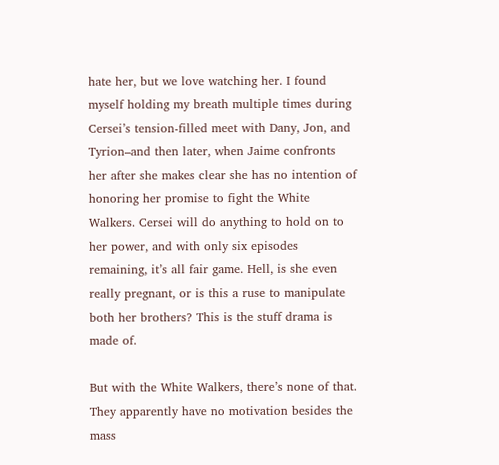hate her, but we love watching her. I found myself holding my breath multiple times during Cersei’s tension-filled meet with Dany, Jon, and Tyrion–and then later, when Jaime confronts her after she makes clear she has no intention of honoring her promise to fight the White Walkers. Cersei will do anything to hold on to her power, and with only six episodes remaining, it’s all fair game. Hell, is she even really pregnant, or is this a ruse to manipulate both her brothers? This is the stuff drama is made of.

But with the White Walkers, there’s none of that. They apparently have no motivation besides the mass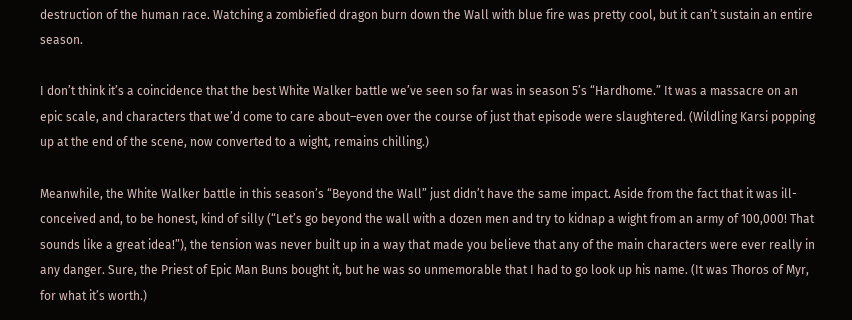destruction of the human race. Watching a zombiefied dragon burn down the Wall with blue fire was pretty cool, but it can’t sustain an entire season.

I don’t think it’s a coincidence that the best White Walker battle we’ve seen so far was in season 5’s “Hardhome.” It was a massacre on an epic scale, and characters that we’d come to care about–even over the course of just that episode were slaughtered. (Wildling Karsi popping up at the end of the scene, now converted to a wight, remains chilling.)

Meanwhile, the White Walker battle in this season’s “Beyond the Wall” just didn’t have the same impact. Aside from the fact that it was ill-conceived and, to be honest, kind of silly (“Let’s go beyond the wall with a dozen men and try to kidnap a wight from an army of 100,000! That sounds like a great idea!”), the tension was never built up in a way that made you believe that any of the main characters were ever really in any danger. Sure, the Priest of Epic Man Buns bought it, but he was so unmemorable that I had to go look up his name. (It was Thoros of Myr, for what it’s worth.)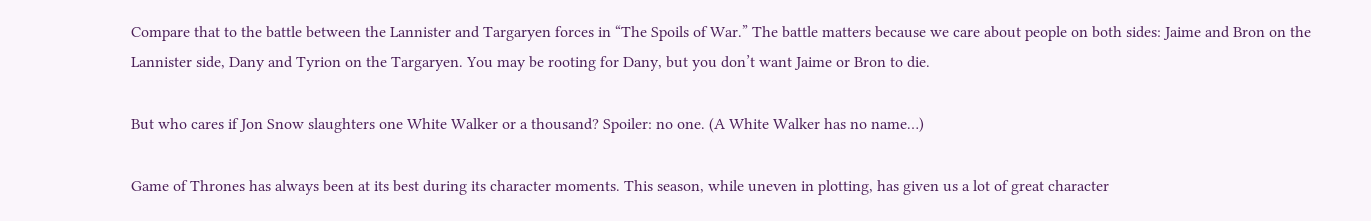Compare that to the battle between the Lannister and Targaryen forces in “The Spoils of War.” The battle matters because we care about people on both sides: Jaime and Bron on the Lannister side, Dany and Tyrion on the Targaryen. You may be rooting for Dany, but you don’t want Jaime or Bron to die.

But who cares if Jon Snow slaughters one White Walker or a thousand? Spoiler: no one. (A White Walker has no name…)

Game of Thrones has always been at its best during its character moments. This season, while uneven in plotting, has given us a lot of great character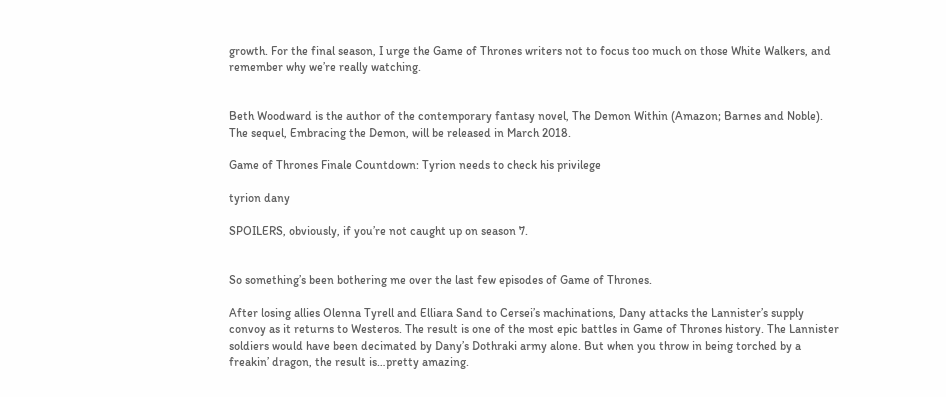growth. For the final season, I urge the Game of Thrones writers not to focus too much on those White Walkers, and remember why we’re really watching.


Beth Woodward is the author of the contemporary fantasy novel, The Demon Within (Amazon; Barnes and Noble). The sequel, Embracing the Demon, will be released in March 2018.

Game of Thrones Finale Countdown: Tyrion needs to check his privilege

tyrion dany

SPOILERS, obviously, if you’re not caught up on season 7.


So something’s been bothering me over the last few episodes of Game of Thrones.

After losing allies Olenna Tyrell and Elliara Sand to Cersei’s machinations, Dany attacks the Lannister’s supply convoy as it returns to Westeros. The result is one of the most epic battles in Game of Thrones history. The Lannister soldiers would have been decimated by Dany’s Dothraki army alone. But when you throw in being torched by a freakin’ dragon, the result is…pretty amazing.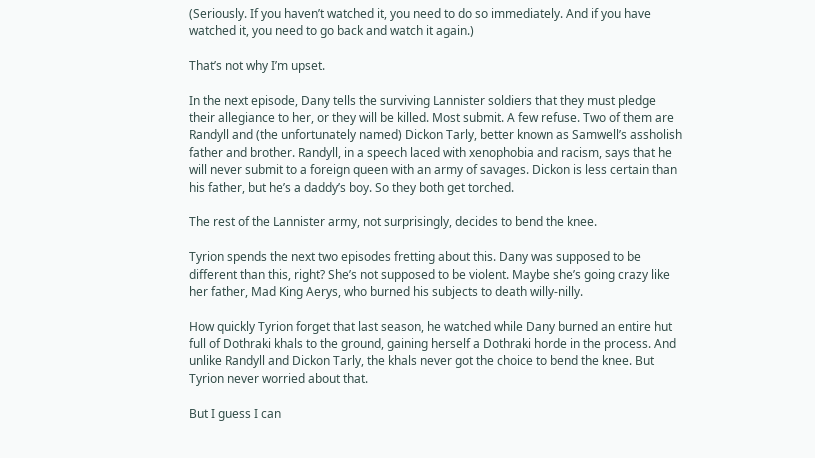(Seriously. If you haven’t watched it, you need to do so immediately. And if you have watched it, you need to go back and watch it again.)

That’s not why I’m upset.

In the next episode, Dany tells the surviving Lannister soldiers that they must pledge their allegiance to her, or they will be killed. Most submit. A few refuse. Two of them are Randyll and (the unfortunately named) Dickon Tarly, better known as Samwell’s assholish father and brother. Randyll, in a speech laced with xenophobia and racism, says that he will never submit to a foreign queen with an army of savages. Dickon is less certain than his father, but he’s a daddy’s boy. So they both get torched.

The rest of the Lannister army, not surprisingly, decides to bend the knee.

Tyrion spends the next two episodes fretting about this. Dany was supposed to be different than this, right? She’s not supposed to be violent. Maybe she’s going crazy like her father, Mad King Aerys, who burned his subjects to death willy-nilly.

How quickly Tyrion forget that last season, he watched while Dany burned an entire hut full of Dothraki khals to the ground, gaining herself a Dothraki horde in the process. And unlike Randyll and Dickon Tarly, the khals never got the choice to bend the knee. But Tyrion never worried about that.

But I guess I can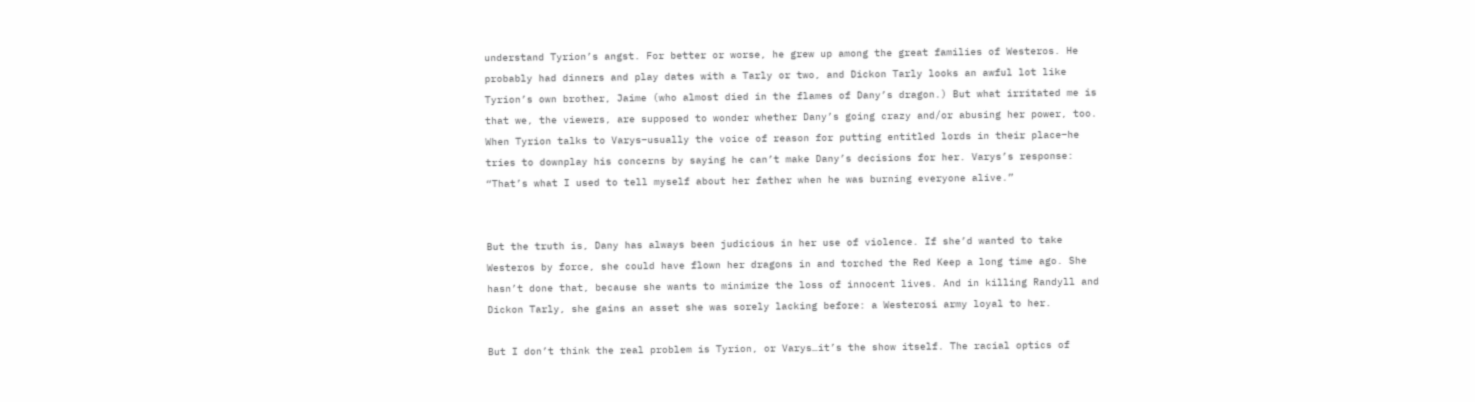understand Tyrion’s angst. For better or worse, he grew up among the great families of Westeros. He probably had dinners and play dates with a Tarly or two, and Dickon Tarly looks an awful lot like Tyrion’s own brother, Jaime (who almost died in the flames of Dany’s dragon.) But what irritated me is that we, the viewers, are supposed to wonder whether Dany’s going crazy and/or abusing her power, too. When Tyrion talks to Varys–usually the voice of reason for putting entitled lords in their place–he tries to downplay his concerns by saying he can’t make Dany’s decisions for her. Varys’s response: “That’s what I used to tell myself about her father when he was burning everyone alive.”


But the truth is, Dany has always been judicious in her use of violence. If she’d wanted to take Westeros by force, she could have flown her dragons in and torched the Red Keep a long time ago. She hasn’t done that, because she wants to minimize the loss of innocent lives. And in killing Randyll and Dickon Tarly, she gains an asset she was sorely lacking before: a Westerosi army loyal to her.

But I don’t think the real problem is Tyrion, or Varys…it’s the show itself. The racial optics of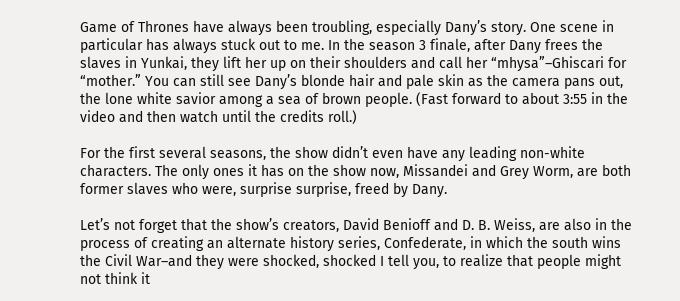Game of Thrones have always been troubling, especially Dany’s story. One scene in particular has always stuck out to me. In the season 3 finale, after Dany frees the slaves in Yunkai, they lift her up on their shoulders and call her “mhysa”–Ghiscari for “mother.” You can still see Dany’s blonde hair and pale skin as the camera pans out, the lone white savior among a sea of brown people. (Fast forward to about 3:55 in the video and then watch until the credits roll.)

For the first several seasons, the show didn’t even have any leading non-white characters. The only ones it has on the show now, Missandei and Grey Worm, are both former slaves who were, surprise surprise, freed by Dany.

Let’s not forget that the show’s creators, David Benioff and D. B. Weiss, are also in the process of creating an alternate history series, Confederate, in which the south wins the Civil War–and they were shocked, shocked I tell you, to realize that people might not think it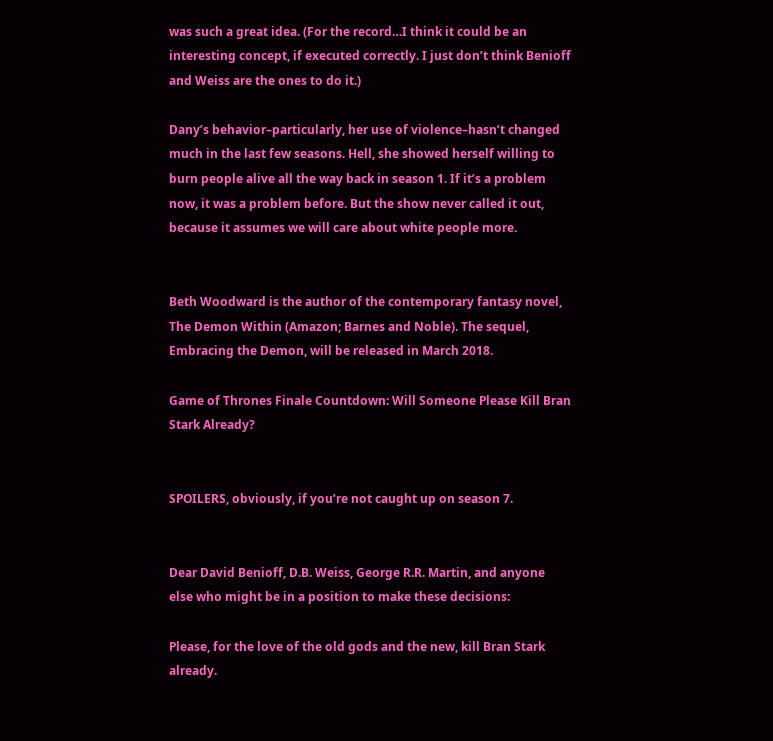was such a great idea. (For the record…I think it could be an interesting concept, if executed correctly. I just don’t think Benioff and Weiss are the ones to do it.)

Dany’s behavior–particularly, her use of violence–hasn’t changed much in the last few seasons. Hell, she showed herself willing to burn people alive all the way back in season 1. If it’s a problem now, it was a problem before. But the show never called it out, because it assumes we will care about white people more.


Beth Woodward is the author of the contemporary fantasy novel, The Demon Within (Amazon; Barnes and Noble). The sequel, Embracing the Demon, will be released in March 2018.

Game of Thrones Finale Countdown: Will Someone Please Kill Bran Stark Already?


SPOILERS, obviously, if you’re not caught up on season 7.


Dear David Benioff, D.B. Weiss, George R.R. Martin, and anyone else who might be in a position to make these decisions:

Please, for the love of the old gods and the new, kill Bran Stark already.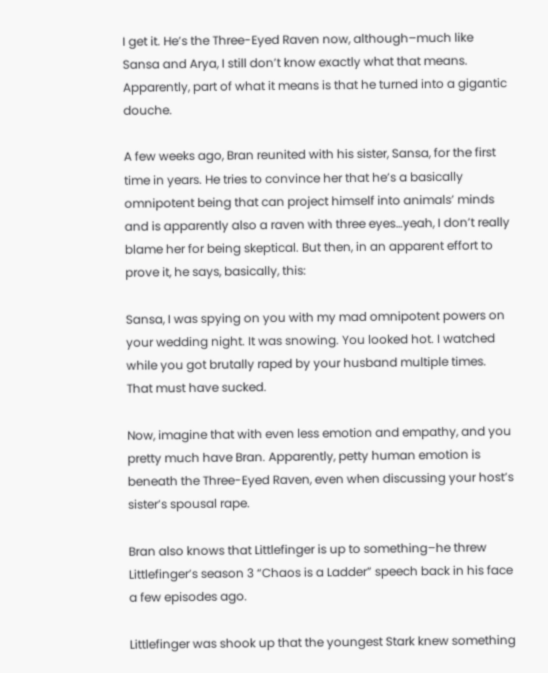I get it. He’s the Three-Eyed Raven now, although–much like Sansa and Arya, I still don’t know exactly what that means. Apparently, part of what it means is that he turned into a gigantic douche.

A few weeks ago, Bran reunited with his sister, Sansa, for the first time in years. He tries to convince her that he’s a basically omnipotent being that can project himself into animals’ minds and is apparently also a raven with three eyes…yeah, I don’t really blame her for being skeptical. But then, in an apparent effort to prove it, he says, basically, this:

Sansa, I was spying on you with my mad omnipotent powers on your wedding night. It was snowing. You looked hot. I watched while you got brutally raped by your husband multiple times. That must have sucked.

Now, imagine that with even less emotion and empathy, and you pretty much have Bran. Apparently, petty human emotion is beneath the Three-Eyed Raven, even when discussing your host’s sister’s spousal rape.

Bran also knows that Littlefinger is up to something–he threw Littlefinger’s season 3 “Chaos is a Ladder” speech back in his face a few episodes ago.

Littlefinger was shook up that the youngest Stark knew something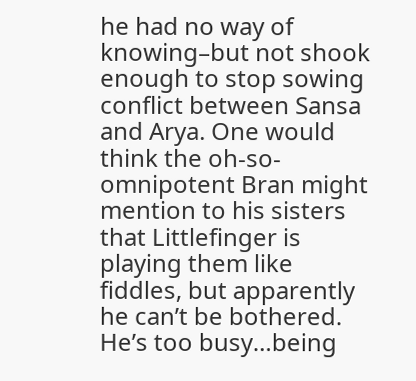he had no way of knowing–but not shook enough to stop sowing conflict between Sansa and Arya. One would think the oh-so-omnipotent Bran might mention to his sisters that Littlefinger is playing them like fiddles, but apparently he can’t be bothered. He’s too busy…being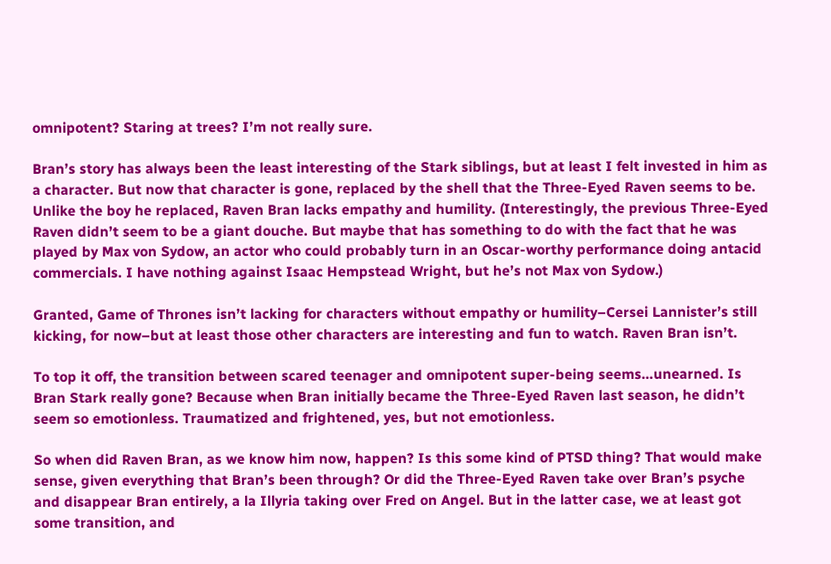omnipotent? Staring at trees? I’m not really sure.

Bran’s story has always been the least interesting of the Stark siblings, but at least I felt invested in him as a character. But now that character is gone, replaced by the shell that the Three-Eyed Raven seems to be. Unlike the boy he replaced, Raven Bran lacks empathy and humility. (Interestingly, the previous Three-Eyed Raven didn’t seem to be a giant douche. But maybe that has something to do with the fact that he was played by Max von Sydow, an actor who could probably turn in an Oscar-worthy performance doing antacid commercials. I have nothing against Isaac Hempstead Wright, but he’s not Max von Sydow.)

Granted, Game of Thrones isn’t lacking for characters without empathy or humility–Cersei Lannister’s still kicking, for now–but at least those other characters are interesting and fun to watch. Raven Bran isn’t.

To top it off, the transition between scared teenager and omnipotent super-being seems…unearned. Is Bran Stark really gone? Because when Bran initially became the Three-Eyed Raven last season, he didn’t seem so emotionless. Traumatized and frightened, yes, but not emotionless.

So when did Raven Bran, as we know him now, happen? Is this some kind of PTSD thing? That would make sense, given everything that Bran’s been through? Or did the Three-Eyed Raven take over Bran’s psyche and disappear Bran entirely, a la Illyria taking over Fred on Angel. But in the latter case, we at least got some transition, and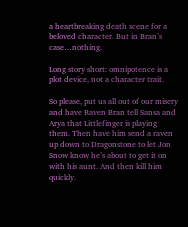a heartbreaking death scene for a beloved character. But in Bran’s case…nothing.

Long story short: omnipotence is a plot device, not a character trait.

So please, put us all out of our misery and have Raven Bran tell Sansa and Arya that Littlefinger is playing them. Then have him send a raven up down to Dragonstone to let Jon Snow know he’s about to get it on with his aunt. And then kill him quickly.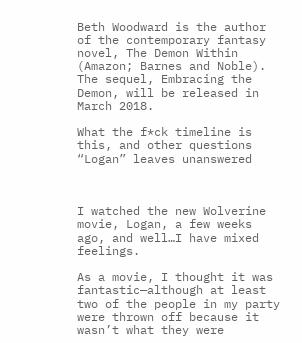Beth Woodward is the author of the contemporary fantasy novel, The Demon Within (Amazon; Barnes and Noble). The sequel, Embracing the Demon, will be released in March 2018.

What the f*ck timeline is this, and other questions “Logan” leaves unanswered



I watched the new Wolverine movie, Logan, a few weeks ago, and well…I have mixed feelings.

As a movie, I thought it was fantastic—although at least two of the people in my party were thrown off because it wasn’t what they were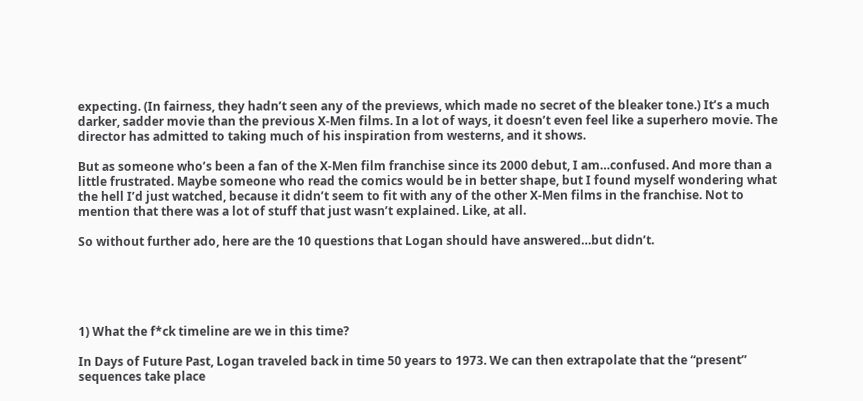expecting. (In fairness, they hadn’t seen any of the previews, which made no secret of the bleaker tone.) It’s a much darker, sadder movie than the previous X-Men films. In a lot of ways, it doesn’t even feel like a superhero movie. The director has admitted to taking much of his inspiration from westerns, and it shows.

But as someone who’s been a fan of the X-Men film franchise since its 2000 debut, I am…confused. And more than a little frustrated. Maybe someone who read the comics would be in better shape, but I found myself wondering what the hell I’d just watched, because it didn’t seem to fit with any of the other X-Men films in the franchise. Not to mention that there was a lot of stuff that just wasn’t explained. Like, at all.

So without further ado, here are the 10 questions that Logan should have answered…but didn’t.





1) What the f*ck timeline are we in this time?

In Days of Future Past, Logan traveled back in time 50 years to 1973. We can then extrapolate that the “present” sequences take place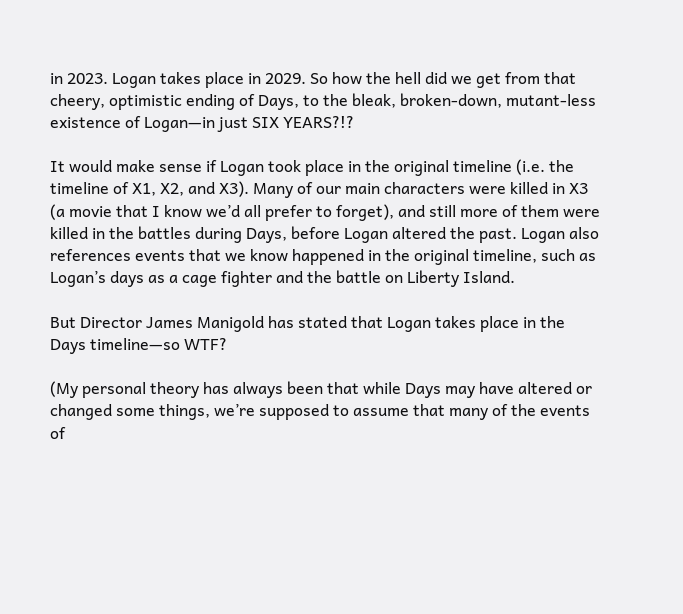in 2023. Logan takes place in 2029. So how the hell did we get from that cheery, optimistic ending of Days, to the bleak, broken-down, mutant-less existence of Logan—in just SIX YEARS?!?

It would make sense if Logan took place in the original timeline (i.e. the timeline of X1, X2, and X3). Many of our main characters were killed in X3 (a movie that I know we’d all prefer to forget), and still more of them were killed in the battles during Days, before Logan altered the past. Logan also references events that we know happened in the original timeline, such as Logan’s days as a cage fighter and the battle on Liberty Island.

But Director James Manigold has stated that Logan takes place in the Days timeline—so WTF?

(My personal theory has always been that while Days may have altered or changed some things, we’re supposed to assume that many of the events of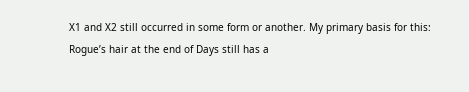X1 and X2 still occurred in some form or another. My primary basis for this: Rogue’s hair at the end of Days still has a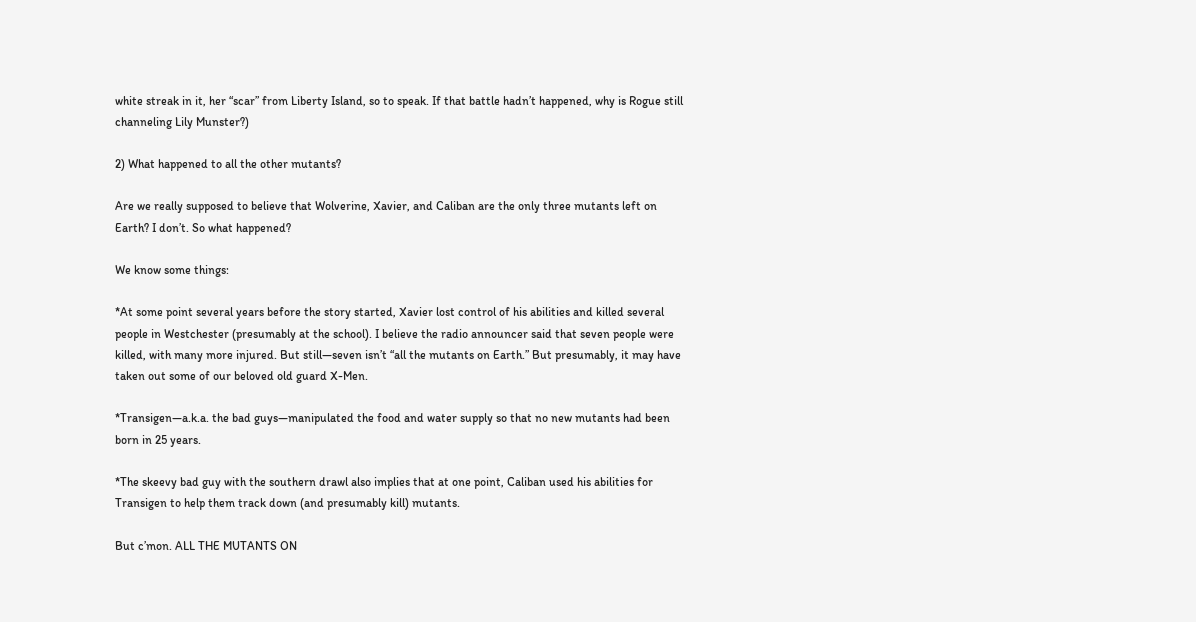white streak in it, her “scar” from Liberty Island, so to speak. If that battle hadn’t happened, why is Rogue still channeling Lily Munster?)

2) What happened to all the other mutants?

Are we really supposed to believe that Wolverine, Xavier, and Caliban are the only three mutants left on Earth? I don’t. So what happened?

We know some things:

*At some point several years before the story started, Xavier lost control of his abilities and killed several people in Westchester (presumably at the school). I believe the radio announcer said that seven people were killed, with many more injured. But still—seven isn’t “all the mutants on Earth.” But presumably, it may have taken out some of our beloved old guard X-Men.

*Transigen—a.k.a. the bad guys—manipulated the food and water supply so that no new mutants had been born in 25 years.

*The skeevy bad guy with the southern drawl also implies that at one point, Caliban used his abilities for Transigen to help them track down (and presumably kill) mutants.

But c’mon. ALL THE MUTANTS ON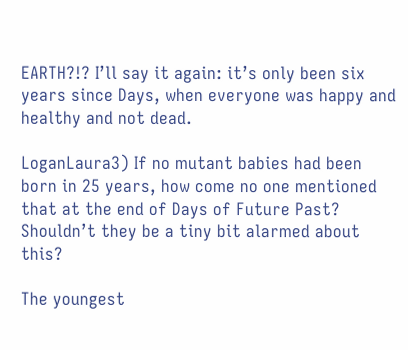EARTH?!? I’ll say it again: it’s only been six years since Days, when everyone was happy and healthy and not dead.

LoganLaura3) If no mutant babies had been born in 25 years, how come no one mentioned that at the end of Days of Future Past? Shouldn’t they be a tiny bit alarmed about this?

The youngest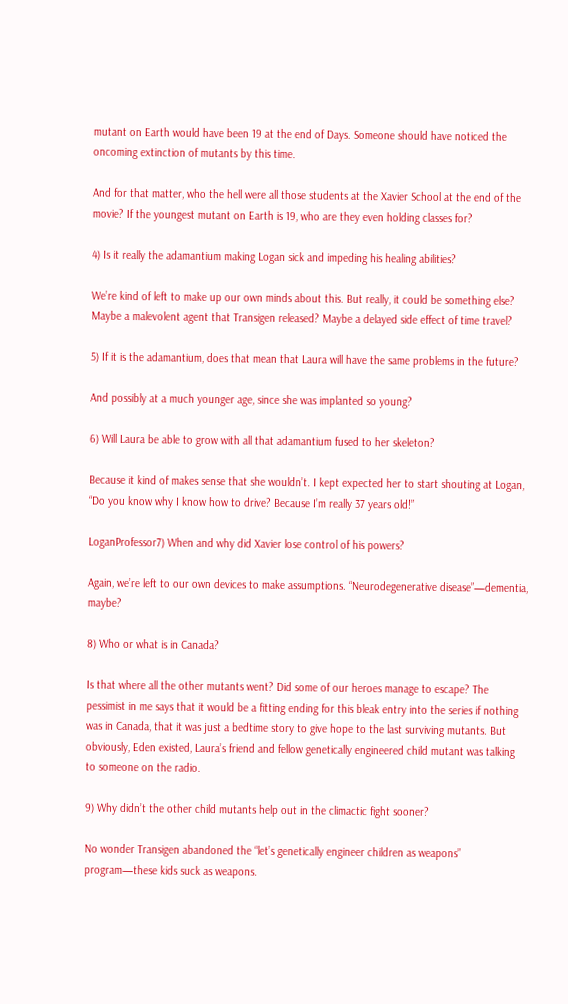mutant on Earth would have been 19 at the end of Days. Someone should have noticed the oncoming extinction of mutants by this time.

And for that matter, who the hell were all those students at the Xavier School at the end of the movie? If the youngest mutant on Earth is 19, who are they even holding classes for?

4) Is it really the adamantium making Logan sick and impeding his healing abilities?

We’re kind of left to make up our own minds about this. But really, it could be something else? Maybe a malevolent agent that Transigen released? Maybe a delayed side effect of time travel?

5) If it is the adamantium, does that mean that Laura will have the same problems in the future?

And possibly at a much younger age, since she was implanted so young?

6) Will Laura be able to grow with all that adamantium fused to her skeleton?

Because it kind of makes sense that she wouldn’t. I kept expected her to start shouting at Logan, “Do you know why I know how to drive? Because I’m really 37 years old!”

LoganProfessor7) When and why did Xavier lose control of his powers?

Again, we’re left to our own devices to make assumptions. “Neurodegenerative disease”—dementia, maybe?

8) Who or what is in Canada?

Is that where all the other mutants went? Did some of our heroes manage to escape? The pessimist in me says that it would be a fitting ending for this bleak entry into the series if nothing was in Canada, that it was just a bedtime story to give hope to the last surviving mutants. But obviously, Eden existed, Laura’s friend and fellow genetically engineered child mutant was talking to someone on the radio.

9) Why didn’t the other child mutants help out in the climactic fight sooner?

No wonder Transigen abandoned the “let’s genetically engineer children as weapons” program—these kids suck as weapons.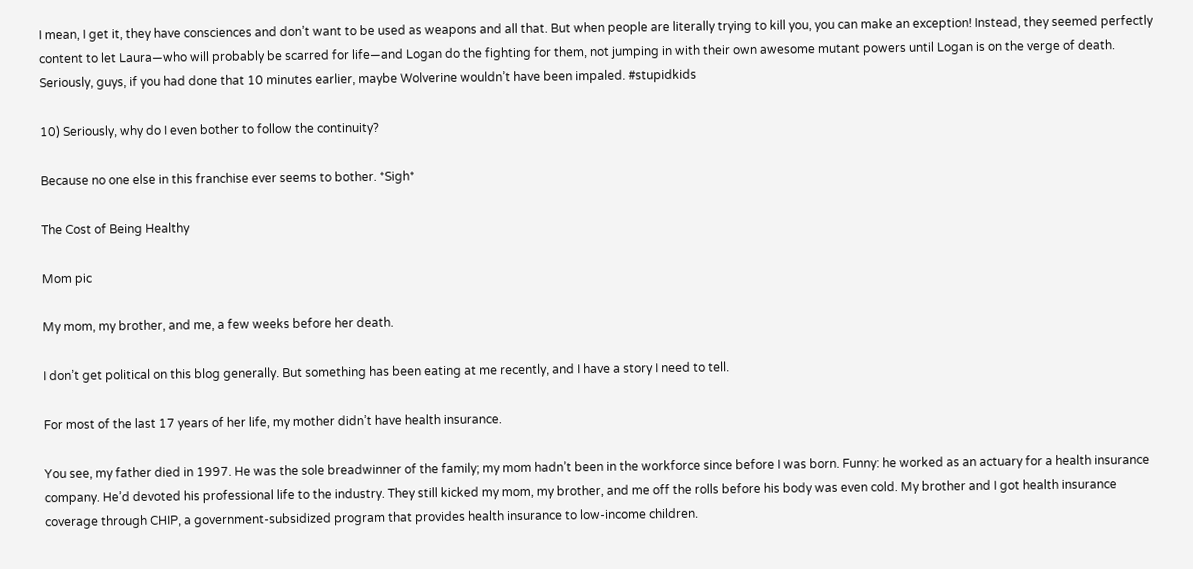I mean, I get it, they have consciences and don’t want to be used as weapons and all that. But when people are literally trying to kill you, you can make an exception! Instead, they seemed perfectly content to let Laura—who will probably be scarred for life—and Logan do the fighting for them, not jumping in with their own awesome mutant powers until Logan is on the verge of death. Seriously, guys, if you had done that 10 minutes earlier, maybe Wolverine wouldn’t have been impaled. #stupidkids

10) Seriously, why do I even bother to follow the continuity?

Because no one else in this franchise ever seems to bother. *Sigh*

The Cost of Being Healthy

Mom pic

My mom, my brother, and me, a few weeks before her death.

I don’t get political on this blog generally. But something has been eating at me recently, and I have a story I need to tell.

For most of the last 17 years of her life, my mother didn’t have health insurance.

You see, my father died in 1997. He was the sole breadwinner of the family; my mom hadn’t been in the workforce since before I was born. Funny: he worked as an actuary for a health insurance company. He’d devoted his professional life to the industry. They still kicked my mom, my brother, and me off the rolls before his body was even cold. My brother and I got health insurance coverage through CHIP, a government-subsidized program that provides health insurance to low-income children.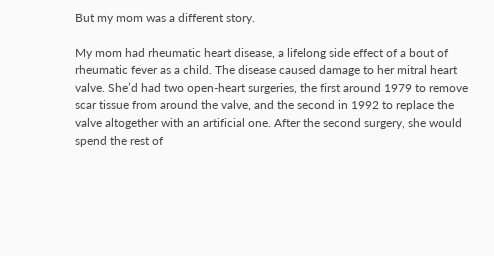But my mom was a different story.

My mom had rheumatic heart disease, a lifelong side effect of a bout of rheumatic fever as a child. The disease caused damage to her mitral heart valve. She’d had two open-heart surgeries, the first around 1979 to remove scar tissue from around the valve, and the second in 1992 to replace the valve altogether with an artificial one. After the second surgery, she would spend the rest of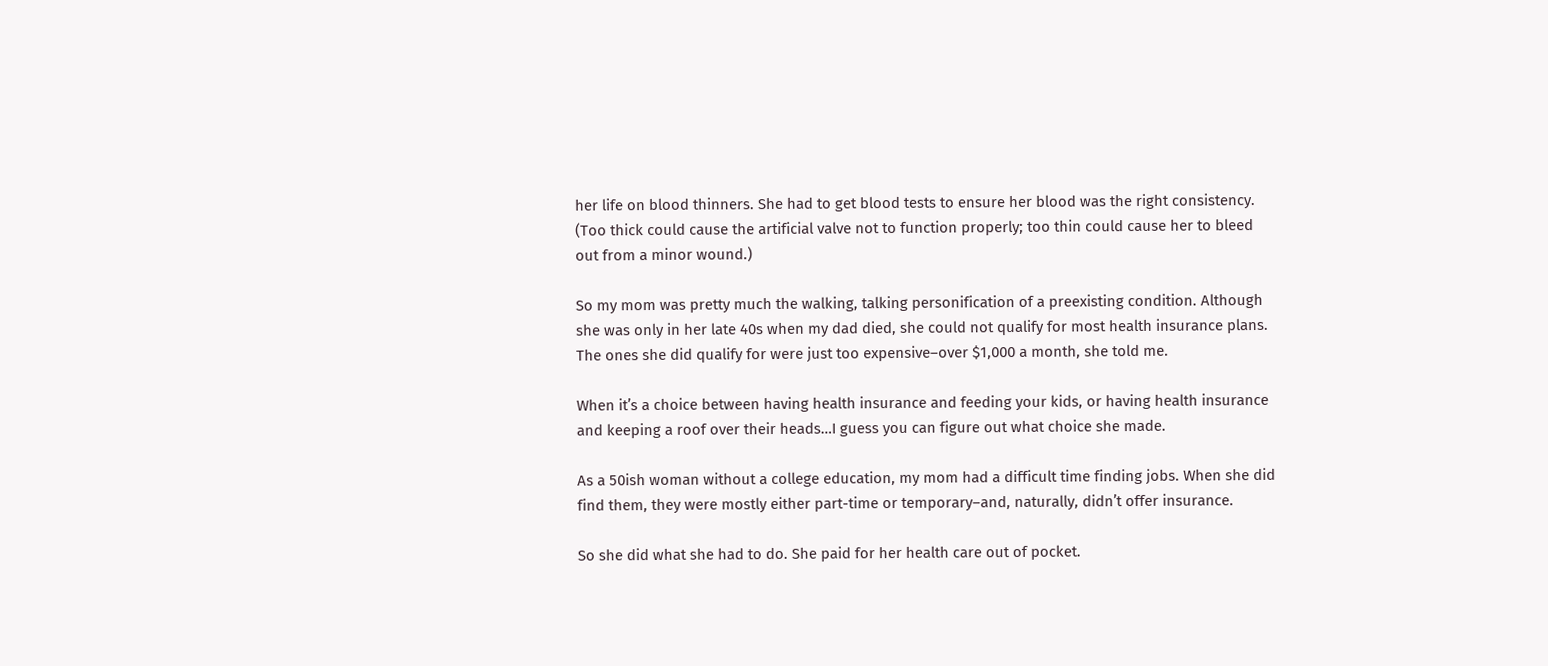her life on blood thinners. She had to get blood tests to ensure her blood was the right consistency. (Too thick could cause the artificial valve not to function properly; too thin could cause her to bleed out from a minor wound.)

So my mom was pretty much the walking, talking personification of a preexisting condition. Although she was only in her late 40s when my dad died, she could not qualify for most health insurance plans. The ones she did qualify for were just too expensive–over $1,000 a month, she told me.

When it’s a choice between having health insurance and feeding your kids, or having health insurance and keeping a roof over their heads…I guess you can figure out what choice she made.

As a 50ish woman without a college education, my mom had a difficult time finding jobs. When she did find them, they were mostly either part-time or temporary–and, naturally, didn’t offer insurance.

So she did what she had to do. She paid for her health care out of pocket.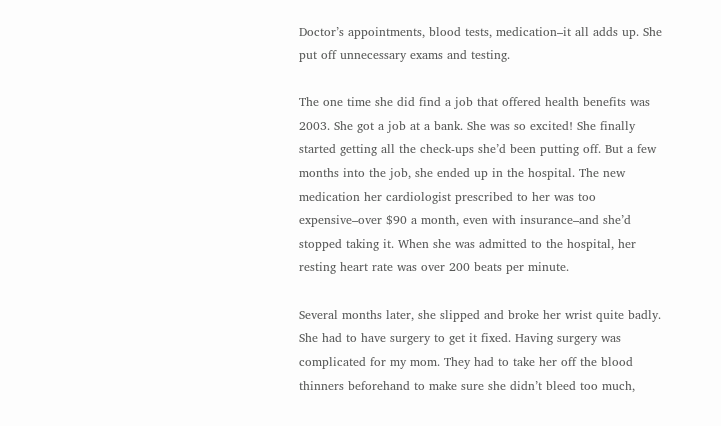Doctor’s appointments, blood tests, medication–it all adds up. She put off unnecessary exams and testing.

The one time she did find a job that offered health benefits was 2003. She got a job at a bank. She was so excited! She finally started getting all the check-ups she’d been putting off. But a few months into the job, she ended up in the hospital. The new medication her cardiologist prescribed to her was too expensive–over $90 a month, even with insurance–and she’d stopped taking it. When she was admitted to the hospital, her resting heart rate was over 200 beats per minute.

Several months later, she slipped and broke her wrist quite badly. She had to have surgery to get it fixed. Having surgery was complicated for my mom. They had to take her off the blood thinners beforehand to make sure she didn’t bleed too much,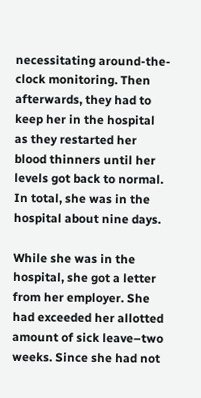necessitating around-the-clock monitoring. Then afterwards, they had to keep her in the hospital as they restarted her blood thinners until her levels got back to normal. In total, she was in the hospital about nine days.

While she was in the hospital, she got a letter from her employer. She had exceeded her allotted amount of sick leave–two weeks. Since she had not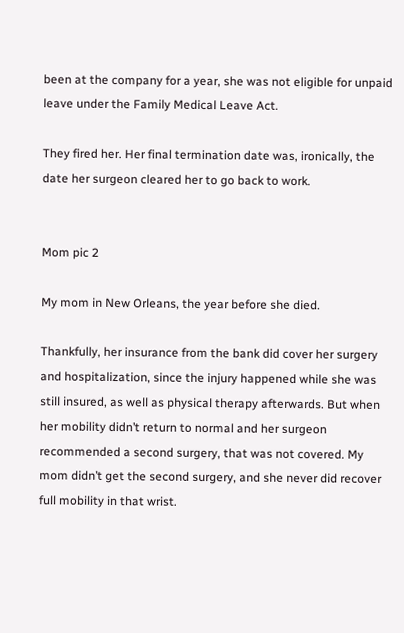been at the company for a year, she was not eligible for unpaid leave under the Family Medical Leave Act.

They fired her. Her final termination date was, ironically, the date her surgeon cleared her to go back to work.


Mom pic 2

My mom in New Orleans, the year before she died.

Thankfully, her insurance from the bank did cover her surgery and hospitalization, since the injury happened while she was still insured, as well as physical therapy afterwards. But when her mobility didn’t return to normal and her surgeon recommended a second surgery, that was not covered. My mom didn’t get the second surgery, and she never did recover full mobility in that wrist.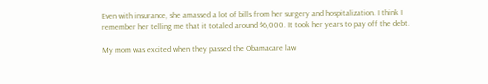Even with insurance, she amassed a lot of bills from her surgery and hospitalization. I think I remember her telling me that it totaled around $6,000. It took her years to pay off the debt.

My mom was excited when they passed the Obamacare law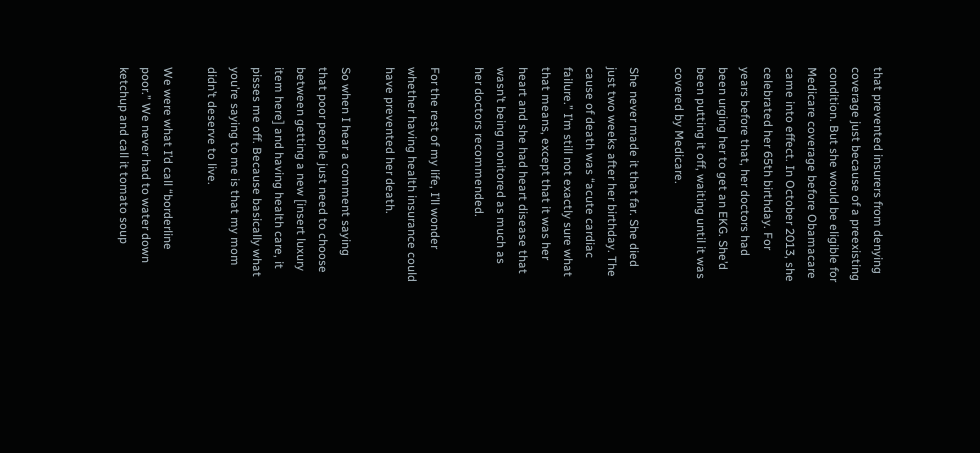that prevented insurers from denying coverage just because of a preexisting condition. But she would be eligible for Medicare coverage before Obamacare came into effect. In October 2013, she celebrated her 65th birthday. For years before that, her doctors had been urging her to get an EKG. She’d been putting it off, waiting until it was covered by Medicare.

She never made it that far. She died just two weeks after her birthday. The cause of death was “acute cardiac failure.” I’m still not exactly sure what that means, except that it was her heart and she had heart disease that wasn’t being monitored as much as her doctors recommended.

For the rest of my life, I’ll wonder whether having health insurance could have prevented her death.

So when I hear a comment saying that poor people just need to choose between getting a new [insert luxury item here] and having health care, it pisses me off. Because basically what you’re saying to me is that my mom didn’t deserve to live.

We were what I’d call “borderline poor.” We never had to water down ketchup and call it tomato soup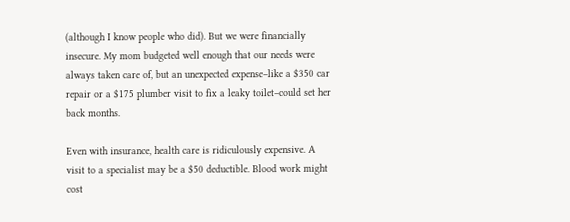(although I know people who did). But we were financially insecure. My mom budgeted well enough that our needs were always taken care of, but an unexpected expense–like a $350 car repair or a $175 plumber visit to fix a leaky toilet–could set her back months.

Even with insurance, health care is ridiculously expensive. A visit to a specialist may be a $50 deductible. Blood work might cost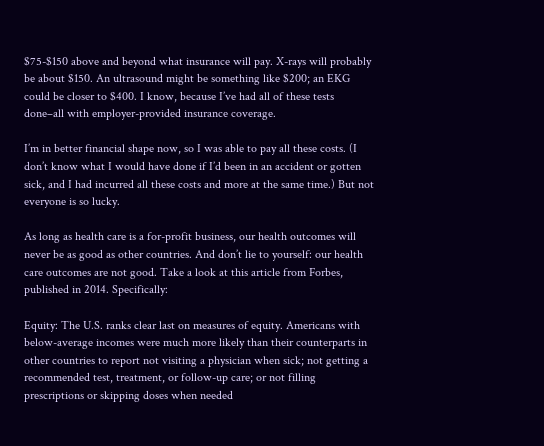$75-$150 above and beyond what insurance will pay. X-rays will probably be about $150. An ultrasound might be something like $200; an EKG could be closer to $400. I know, because I’ve had all of these tests done–all with employer-provided insurance coverage.

I’m in better financial shape now, so I was able to pay all these costs. (I don’t know what I would have done if I’d been in an accident or gotten sick, and I had incurred all these costs and more at the same time.) But not everyone is so lucky.

As long as health care is a for-profit business, our health outcomes will never be as good as other countries. And don’t lie to yourself: our health care outcomes are not good. Take a look at this article from Forbes, published in 2014. Specifically:

Equity: The U.S. ranks clear last on measures of equity. Americans with below-average incomes were much more likely than their counterparts in other countries to report not visiting a physician when sick; not getting a recommended test, treatment, or follow-up care; or not filling prescriptions or skipping doses when needed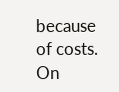because of costs. On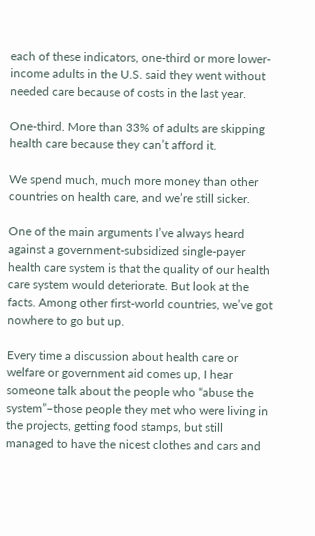each of these indicators, one-third or more lower-income adults in the U.S. said they went without needed care because of costs in the last year.

One-third. More than 33% of adults are skipping health care because they can’t afford it.

We spend much, much more money than other countries on health care, and we’re still sicker.

One of the main arguments I’ve always heard against a government-subsidized single-payer health care system is that the quality of our health care system would deteriorate. But look at the facts. Among other first-world countries, we’ve got nowhere to go but up.

Every time a discussion about health care or welfare or government aid comes up, I hear someone talk about the people who “abuse the system”–those people they met who were living in the projects, getting food stamps, but still managed to have the nicest clothes and cars and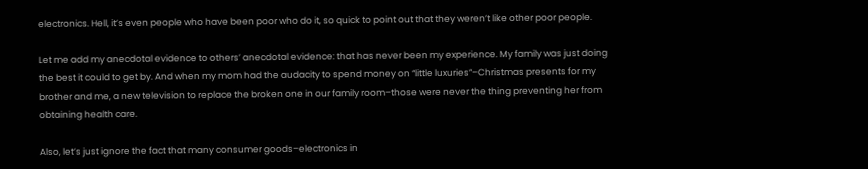electronics. Hell, it’s even people who have been poor who do it, so quick to point out that they weren’t like other poor people.

Let me add my anecdotal evidence to others’ anecdotal evidence: that has never been my experience. My family was just doing the best it could to get by. And when my mom had the audacity to spend money on “little luxuries”–Christmas presents for my brother and me, a new television to replace the broken one in our family room–those were never the thing preventing her from obtaining health care.

Also, let’s just ignore the fact that many consumer goods–electronics in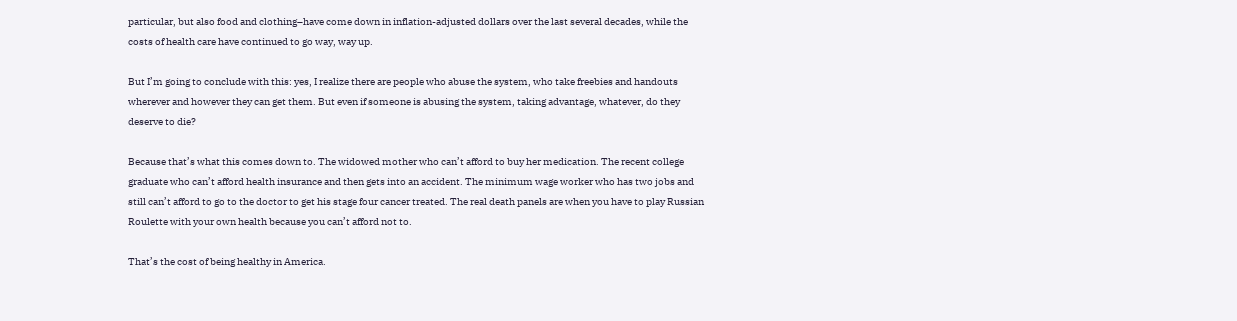particular, but also food and clothing–have come down in inflation-adjusted dollars over the last several decades, while the costs of health care have continued to go way, way up.

But I’m going to conclude with this: yes, I realize there are people who abuse the system, who take freebies and handouts wherever and however they can get them. But even if someone is abusing the system, taking advantage, whatever, do they deserve to die?

Because that’s what this comes down to. The widowed mother who can’t afford to buy her medication. The recent college graduate who can’t afford health insurance and then gets into an accident. The minimum wage worker who has two jobs and still can’t afford to go to the doctor to get his stage four cancer treated. The real death panels are when you have to play Russian Roulette with your own health because you can’t afford not to.

That’s the cost of being healthy in America.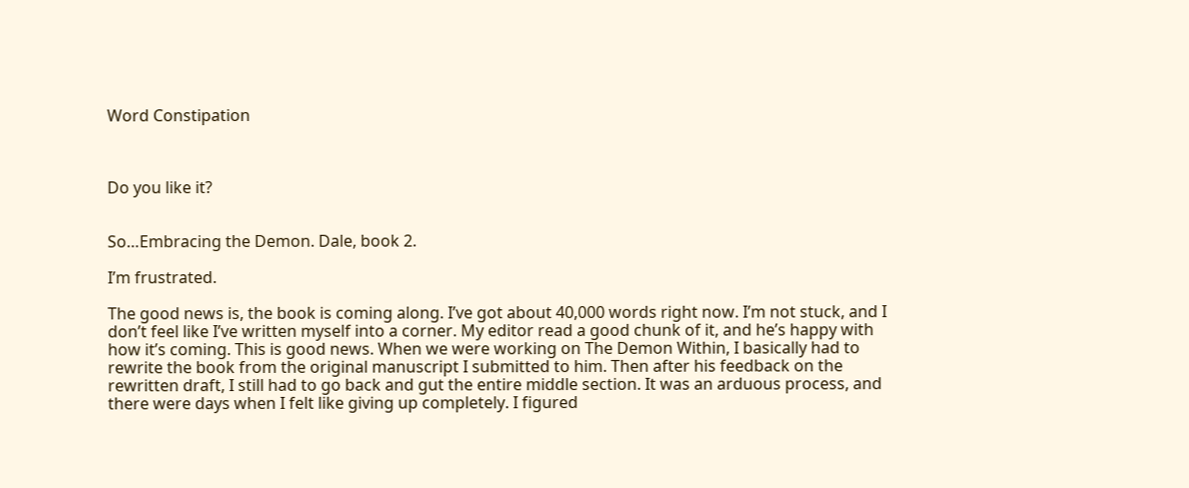Word Constipation



Do you like it?


So…Embracing the Demon. Dale, book 2.

I’m frustrated.

The good news is, the book is coming along. I’ve got about 40,000 words right now. I’m not stuck, and I don’t feel like I’ve written myself into a corner. My editor read a good chunk of it, and he’s happy with how it’s coming. This is good news. When we were working on The Demon Within, I basically had to rewrite the book from the original manuscript I submitted to him. Then after his feedback on the rewritten draft, I still had to go back and gut the entire middle section. It was an arduous process, and there were days when I felt like giving up completely. I figured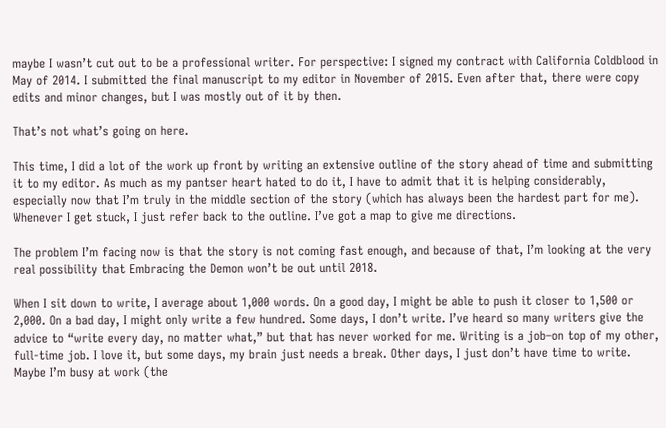maybe I wasn’t cut out to be a professional writer. For perspective: I signed my contract with California Coldblood in May of 2014. I submitted the final manuscript to my editor in November of 2015. Even after that, there were copy edits and minor changes, but I was mostly out of it by then.

That’s not what’s going on here.

This time, I did a lot of the work up front by writing an extensive outline of the story ahead of time and submitting it to my editor. As much as my pantser heart hated to do it, I have to admit that it is helping considerably, especially now that I’m truly in the middle section of the story (which has always been the hardest part for me). Whenever I get stuck, I just refer back to the outline. I’ve got a map to give me directions.

The problem I’m facing now is that the story is not coming fast enough, and because of that, I’m looking at the very real possibility that Embracing the Demon won’t be out until 2018.

When I sit down to write, I average about 1,000 words. On a good day, I might be able to push it closer to 1,500 or 2,000. On a bad day, I might only write a few hundred. Some days, I don’t write. I’ve heard so many writers give the advice to “write every day, no matter what,” but that has never worked for me. Writing is a job–on top of my other, full-time job. I love it, but some days, my brain just needs a break. Other days, I just don’t have time to write. Maybe I’m busy at work (the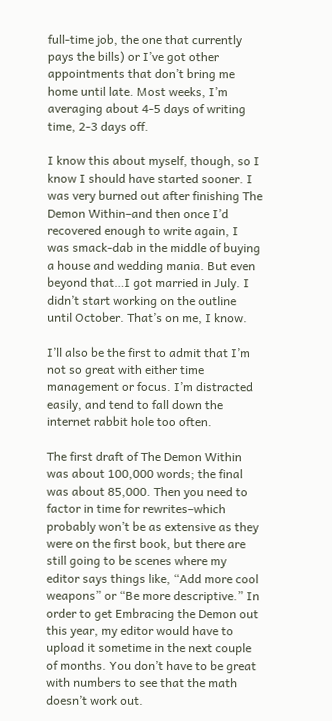full-time job, the one that currently pays the bills) or I’ve got other appointments that don’t bring me home until late. Most weeks, I’m averaging about 4-5 days of writing time, 2-3 days off.

I know this about myself, though, so I know I should have started sooner. I was very burned out after finishing The Demon Within–and then once I’d recovered enough to write again, I was smack-dab in the middle of buying a house and wedding mania. But even beyond that…I got married in July. I didn’t start working on the outline until October. That’s on me, I know.

I’ll also be the first to admit that I’m not so great with either time management or focus. I’m distracted easily, and tend to fall down the internet rabbit hole too often.

The first draft of The Demon Within was about 100,000 words; the final was about 85,000. Then you need to factor in time for rewrites–which probably won’t be as extensive as they were on the first book, but there are still going to be scenes where my editor says things like, “Add more cool weapons” or “Be more descriptive.” In order to get Embracing the Demon out this year, my editor would have to upload it sometime in the next couple of months. You don’t have to be great with numbers to see that the math doesn’t work out.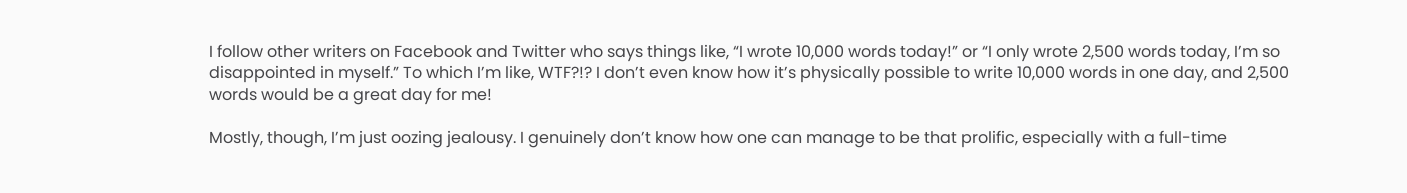I follow other writers on Facebook and Twitter who says things like, “I wrote 10,000 words today!” or “I only wrote 2,500 words today, I’m so disappointed in myself.” To which I’m like, WTF?!? I don’t even know how it’s physically possible to write 10,000 words in one day, and 2,500 words would be a great day for me!

Mostly, though, I’m just oozing jealousy. I genuinely don’t know how one can manage to be that prolific, especially with a full-time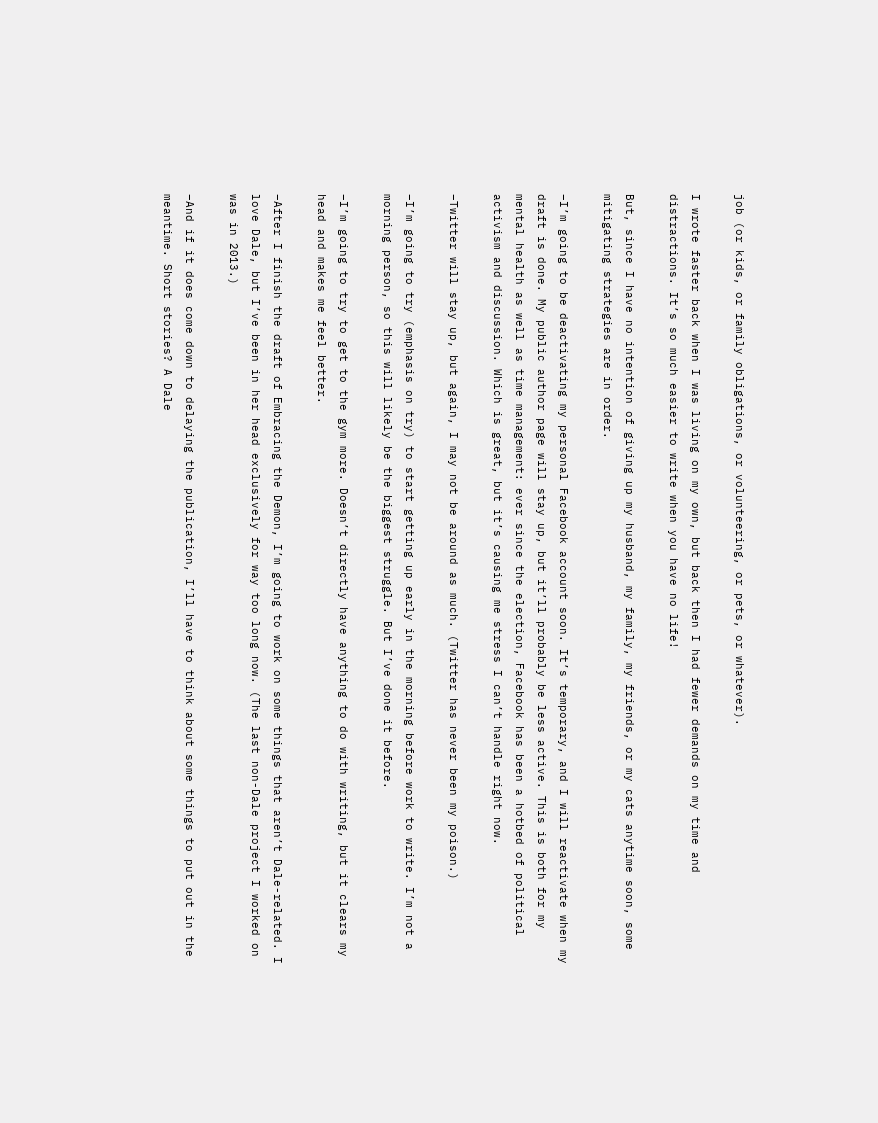job (or kids, or family obligations, or volunteering, or pets, or whatever).

I wrote faster back when I was living on my own, but back then I had fewer demands on my time and distractions. It’s so much easier to write when you have no life!

But, since I have no intention of giving up my husband, my family, my friends, or my cats anytime soon, some mitigating strategies are in order.

–I’m going to be deactivating my personal Facebook account soon. It’s temporary, and I will reactivate when my draft is done. My public author page will stay up, but it’ll probably be less active. This is both for my mental health as well as time management: ever since the election, Facebook has been a hotbed of political activism and discussion. Which is great, but it’s causing me stress I can’t handle right now.

–Twitter will stay up, but again, I may not be around as much. (Twitter has never been my poison.)

–I’m going to try (emphasis on try) to start getting up early in the morning before work to write. I’m not a morning person, so this will likely be the biggest struggle. But I’ve done it before.

–I’m going to try to get to the gym more. Doesn’t directly have anything to do with writing, but it clears my head and makes me feel better.

–After I finish the draft of Embracing the Demon, I’m going to work on some things that aren’t Dale-related. I love Dale, but I’ve been in her head exclusively for way too long now. (The last non-Dale project I worked on was in 2013.)

–And if it does come down to delaying the publication, I’ll have to think about some things to put out in the meantime. Short stories? A Dale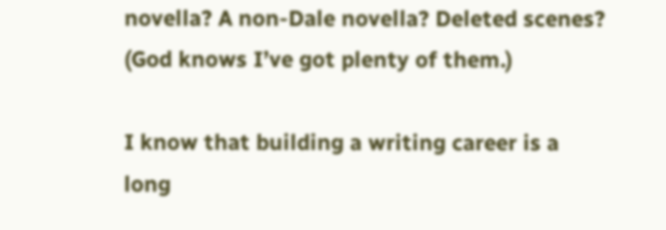novella? A non-Dale novella? Deleted scenes? (God knows I’ve got plenty of them.)

I know that building a writing career is a long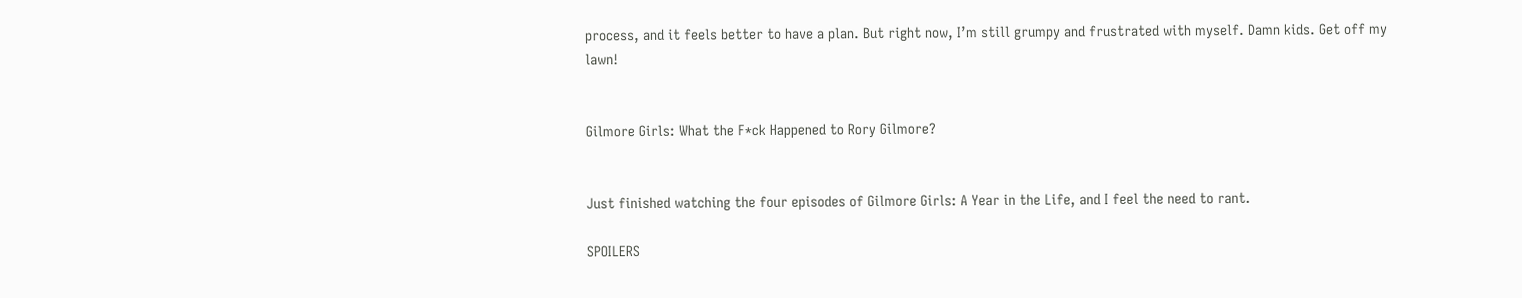process, and it feels better to have a plan. But right now, I’m still grumpy and frustrated with myself. Damn kids. Get off my lawn!


Gilmore Girls: What the F*ck Happened to Rory Gilmore?


Just finished watching the four episodes of Gilmore Girls: A Year in the Life, and I feel the need to rant.

SPOILERS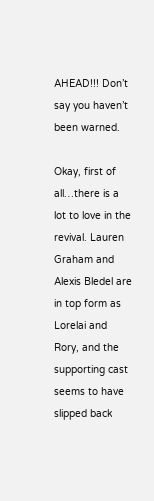AHEAD!!! Don’t say you haven’t been warned.

Okay, first of all…there is a lot to love in the revival. Lauren Graham and Alexis Bledel are in top form as Lorelai and Rory, and the supporting cast seems to have slipped back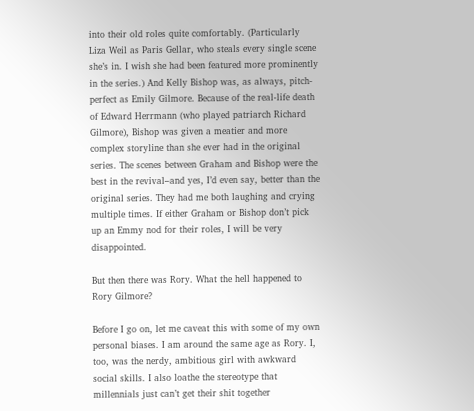into their old roles quite comfortably. (Particularly Liza Weil as Paris Gellar, who steals every single scene she’s in. I wish she had been featured more prominently in the series.) And Kelly Bishop was, as always, pitch-perfect as Emily Gilmore. Because of the real-life death of Edward Herrmann (who played patriarch Richard Gilmore), Bishop was given a meatier and more complex storyline than she ever had in the original series. The scenes between Graham and Bishop were the best in the revival–and yes, I’d even say, better than the original series. They had me both laughing and crying multiple times. If either Graham or Bishop don’t pick up an Emmy nod for their roles, I will be very disappointed.

But then there was Rory. What the hell happened to Rory Gilmore?

Before I go on, let me caveat this with some of my own personal biases. I am around the same age as Rory. I, too, was the nerdy, ambitious girl with awkward social skills. I also loathe the stereotype that millennials just can’t get their shit together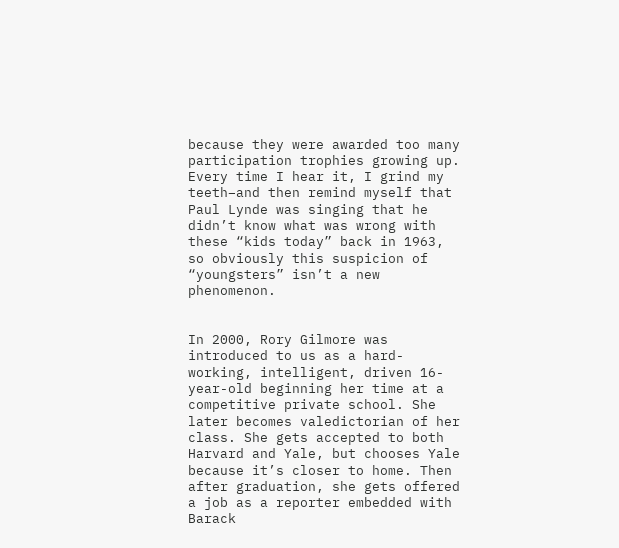because they were awarded too many participation trophies growing up. Every time I hear it, I grind my teeth–and then remind myself that Paul Lynde was singing that he didn’t know what was wrong with these “kids today” back in 1963, so obviously this suspicion of “youngsters” isn’t a new phenomenon.


In 2000, Rory Gilmore was introduced to us as a hard-working, intelligent, driven 16-year-old beginning her time at a competitive private school. She later becomes valedictorian of her class. She gets accepted to both Harvard and Yale, but chooses Yale because it’s closer to home. Then after graduation, she gets offered a job as a reporter embedded with Barack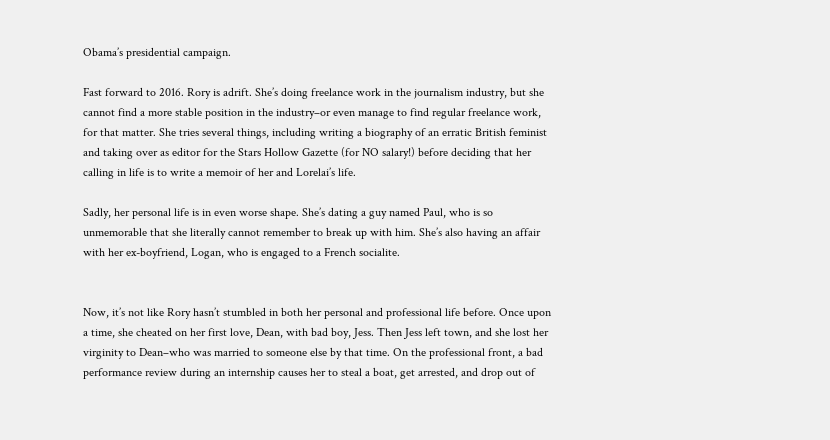Obama’s presidential campaign.

Fast forward to 2016. Rory is adrift. She’s doing freelance work in the journalism industry, but she cannot find a more stable position in the industry–or even manage to find regular freelance work, for that matter. She tries several things, including writing a biography of an erratic British feminist and taking over as editor for the Stars Hollow Gazette (for NO salary!) before deciding that her calling in life is to write a memoir of her and Lorelai’s life.

Sadly, her personal life is in even worse shape. She’s dating a guy named Paul, who is so unmemorable that she literally cannot remember to break up with him. She’s also having an affair with her ex-boyfriend, Logan, who is engaged to a French socialite.


Now, it’s not like Rory hasn’t stumbled in both her personal and professional life before. Once upon a time, she cheated on her first love, Dean, with bad boy, Jess. Then Jess left town, and she lost her virginity to Dean–who was married to someone else by that time. On the professional front, a bad performance review during an internship causes her to steal a boat, get arrested, and drop out of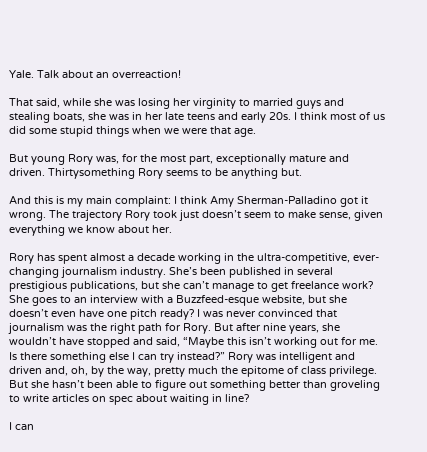Yale. Talk about an overreaction!

That said, while she was losing her virginity to married guys and stealing boats, she was in her late teens and early 20s. I think most of us did some stupid things when we were that age.

But young Rory was, for the most part, exceptionally mature and driven. Thirtysomething Rory seems to be anything but.

And this is my main complaint: I think Amy Sherman-Palladino got it wrong. The trajectory Rory took just doesn’t seem to make sense, given everything we know about her.

Rory has spent almost a decade working in the ultra-competitive, ever-changing journalism industry. She’s been published in several prestigious publications, but she can’t manage to get freelance work? She goes to an interview with a Buzzfeed-esque website, but she doesn’t even have one pitch ready? I was never convinced that journalism was the right path for Rory. But after nine years, she wouldn’t have stopped and said, “Maybe this isn’t working out for me. Is there something else I can try instead?” Rory was intelligent and driven and, oh, by the way, pretty much the epitome of class privilege. But she hasn’t been able to figure out something better than groveling to write articles on spec about waiting in line?

I can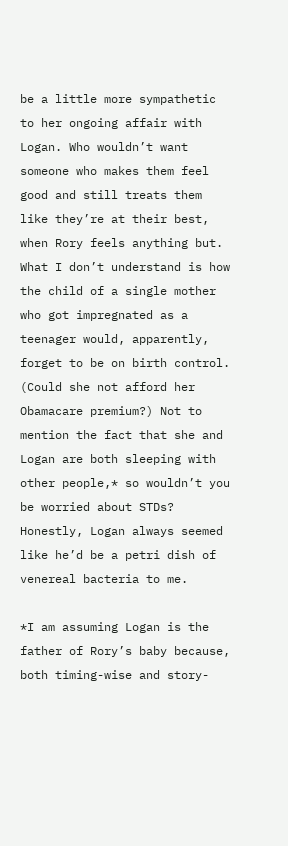be a little more sympathetic to her ongoing affair with Logan. Who wouldn’t want someone who makes them feel good and still treats them like they’re at their best, when Rory feels anything but. What I don’t understand is how the child of a single mother who got impregnated as a teenager would, apparently, forget to be on birth control. (Could she not afford her Obamacare premium?) Not to mention the fact that she and Logan are both sleeping with other people,* so wouldn’t you be worried about STDs? Honestly, Logan always seemed like he’d be a petri dish of venereal bacteria to me.

*I am assuming Logan is the father of Rory’s baby because, both timing-wise and story-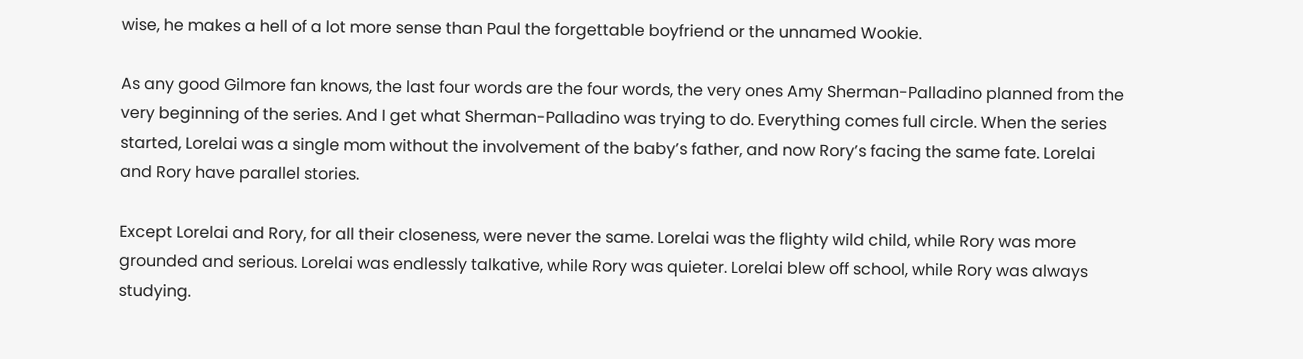wise, he makes a hell of a lot more sense than Paul the forgettable boyfriend or the unnamed Wookie.

As any good Gilmore fan knows, the last four words are the four words, the very ones Amy Sherman-Palladino planned from the very beginning of the series. And I get what Sherman-Palladino was trying to do. Everything comes full circle. When the series started, Lorelai was a single mom without the involvement of the baby’s father, and now Rory’s facing the same fate. Lorelai and Rory have parallel stories.

Except Lorelai and Rory, for all their closeness, were never the same. Lorelai was the flighty wild child, while Rory was more grounded and serious. Lorelai was endlessly talkative, while Rory was quieter. Lorelai blew off school, while Rory was always studying.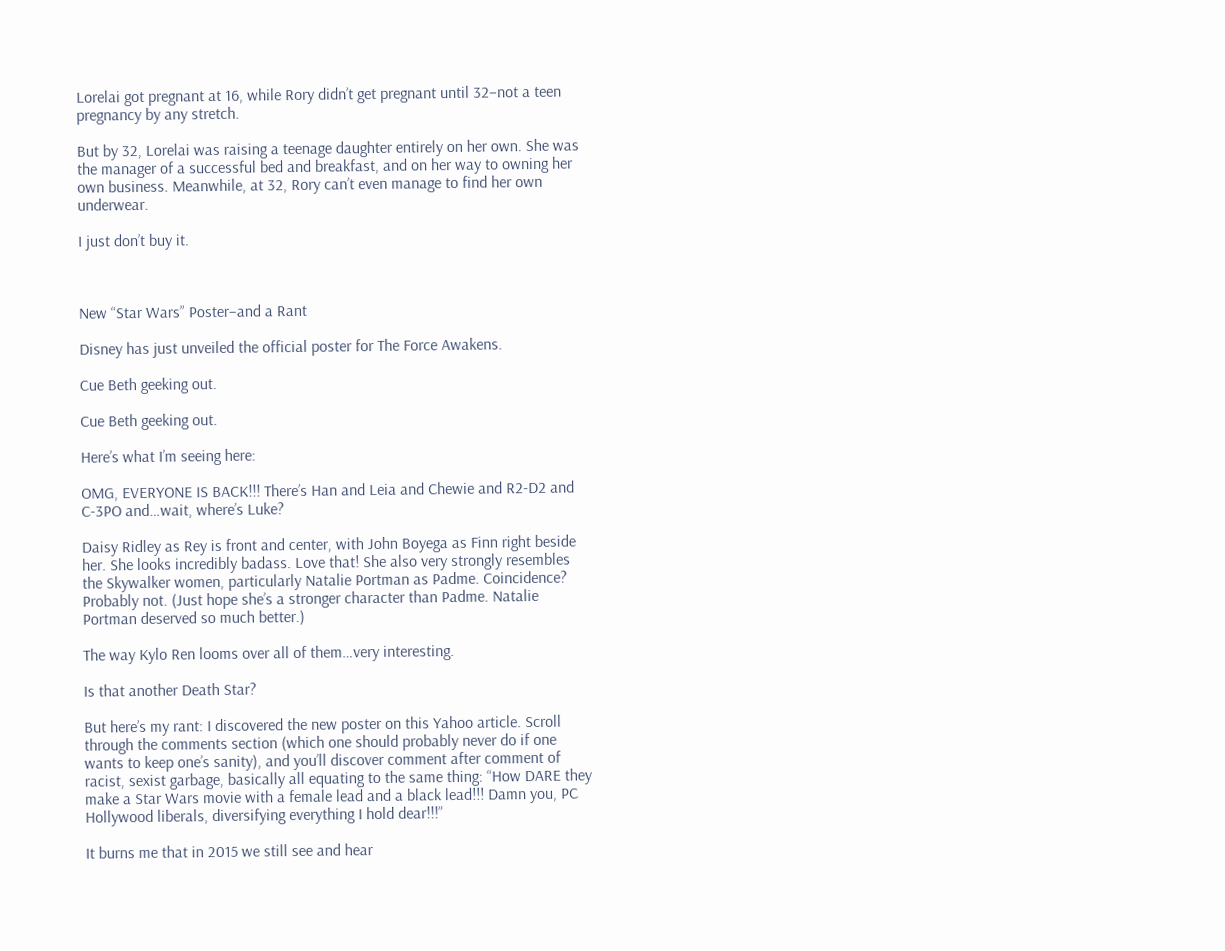Lorelai got pregnant at 16, while Rory didn’t get pregnant until 32–not a teen pregnancy by any stretch.

But by 32, Lorelai was raising a teenage daughter entirely on her own. She was the manager of a successful bed and breakfast, and on her way to owning her own business. Meanwhile, at 32, Rory can’t even manage to find her own underwear.

I just don’t buy it.



New “Star Wars” Poster–and a Rant

Disney has just unveiled the official poster for The Force Awakens.

Cue Beth geeking out.

Cue Beth geeking out.

Here’s what I’m seeing here:

OMG, EVERYONE IS BACK!!! There’s Han and Leia and Chewie and R2-D2 and C-3PO and…wait, where’s Luke?

Daisy Ridley as Rey is front and center, with John Boyega as Finn right beside her. She looks incredibly badass. Love that! She also very strongly resembles the Skywalker women, particularly Natalie Portman as Padme. Coincidence? Probably not. (Just hope she’s a stronger character than Padme. Natalie Portman deserved so much better.)

The way Kylo Ren looms over all of them…very interesting.

Is that another Death Star?

But here’s my rant: I discovered the new poster on this Yahoo article. Scroll through the comments section (which one should probably never do if one wants to keep one’s sanity), and you’ll discover comment after comment of racist, sexist garbage, basically all equating to the same thing: “How DARE they make a Star Wars movie with a female lead and a black lead!!! Damn you, PC Hollywood liberals, diversifying everything I hold dear!!!”

It burns me that in 2015 we still see and hear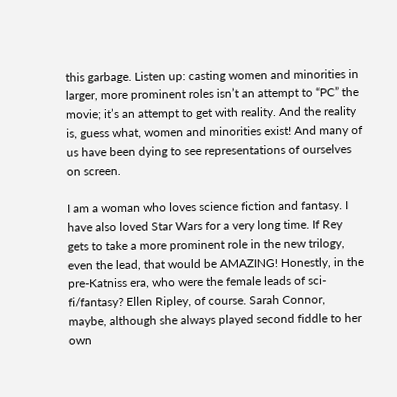this garbage. Listen up: casting women and minorities in larger, more prominent roles isn’t an attempt to “PC” the movie; it’s an attempt to get with reality. And the reality is, guess what, women and minorities exist! And many of us have been dying to see representations of ourselves on screen.

I am a woman who loves science fiction and fantasy. I have also loved Star Wars for a very long time. If Rey gets to take a more prominent role in the new trilogy, even the lead, that would be AMAZING! Honestly, in the pre-Katniss era, who were the female leads of sci-fi/fantasy? Ellen Ripley, of course. Sarah Connor, maybe, although she always played second fiddle to her own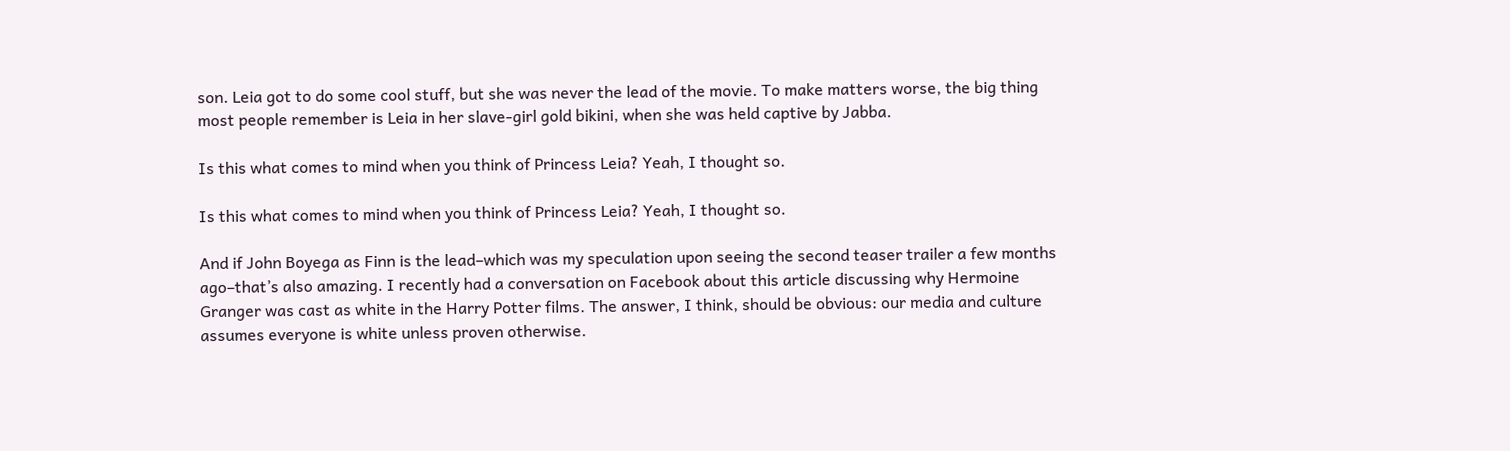son. Leia got to do some cool stuff, but she was never the lead of the movie. To make matters worse, the big thing most people remember is Leia in her slave-girl gold bikini, when she was held captive by Jabba.

Is this what comes to mind when you think of Princess Leia? Yeah, I thought so.

Is this what comes to mind when you think of Princess Leia? Yeah, I thought so.

And if John Boyega as Finn is the lead–which was my speculation upon seeing the second teaser trailer a few months ago–that’s also amazing. I recently had a conversation on Facebook about this article discussing why Hermoine Granger was cast as white in the Harry Potter films. The answer, I think, should be obvious: our media and culture assumes everyone is white unless proven otherwise.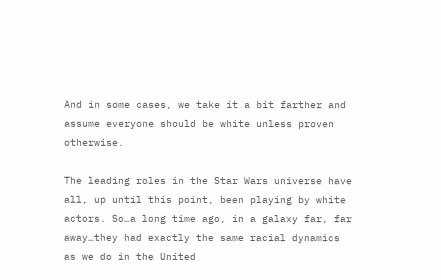And in some cases, we take it a bit farther and assume everyone should be white unless proven otherwise.

The leading roles in the Star Wars universe have all, up until this point, been playing by white actors. So…a long time ago, in a galaxy far, far away…they had exactly the same racial dynamics as we do in the United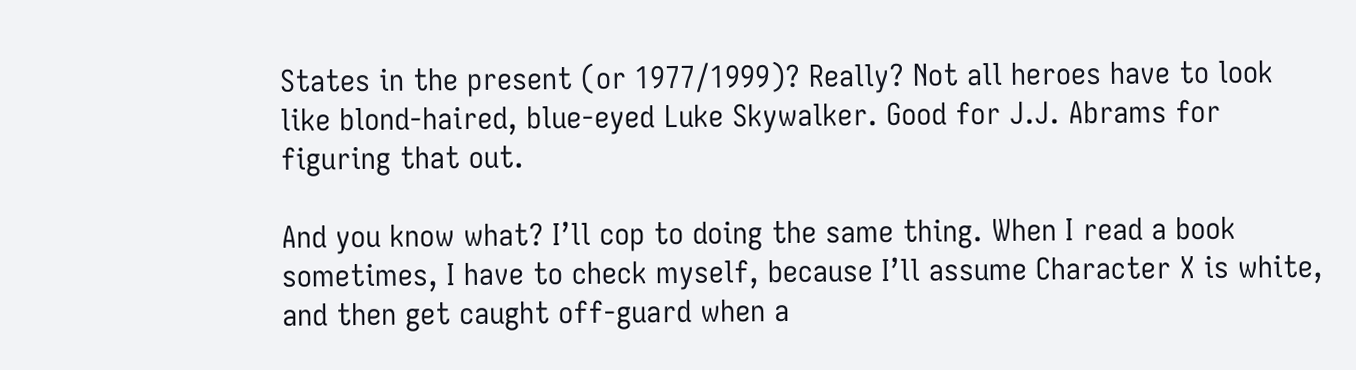States in the present (or 1977/1999)? Really? Not all heroes have to look like blond-haired, blue-eyed Luke Skywalker. Good for J.J. Abrams for figuring that out.

And you know what? I’ll cop to doing the same thing. When I read a book sometimes, I have to check myself, because I’ll assume Character X is white, and then get caught off-guard when a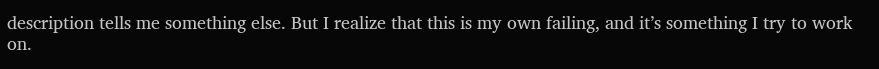description tells me something else. But I realize that this is my own failing, and it’s something I try to work on.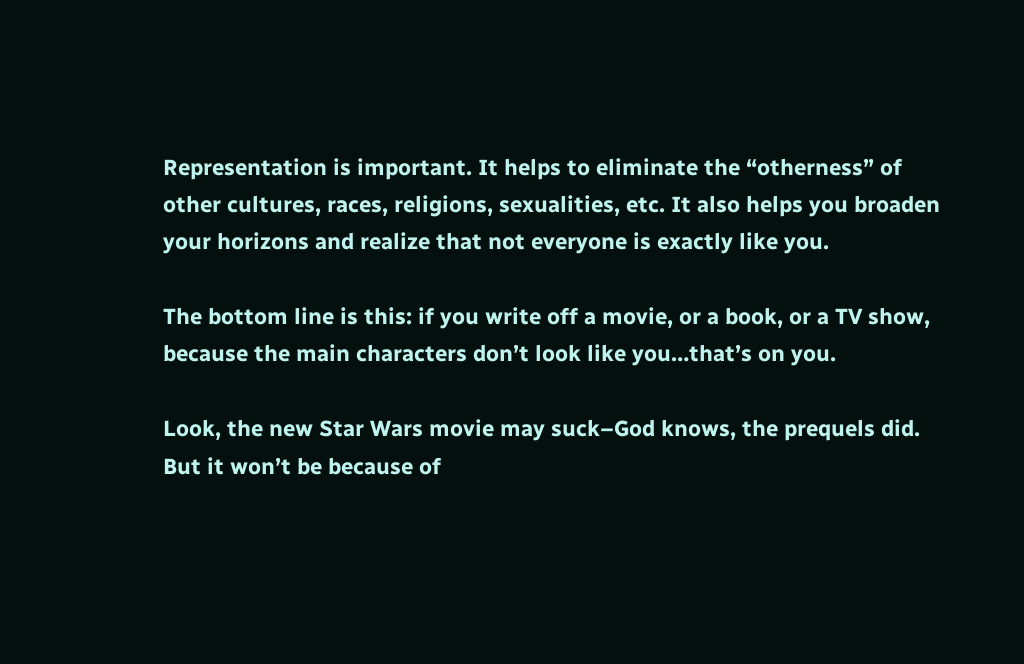Representation is important. It helps to eliminate the “otherness” of other cultures, races, religions, sexualities, etc. It also helps you broaden your horizons and realize that not everyone is exactly like you.

The bottom line is this: if you write off a movie, or a book, or a TV show, because the main characters don’t look like you…that’s on you.

Look, the new Star Wars movie may suck–God knows, the prequels did. But it won’t be because of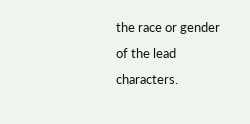the race or gender of the lead characters.